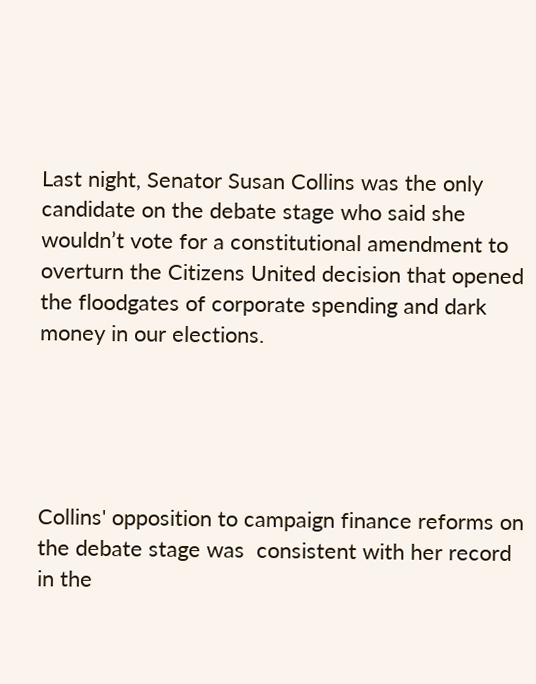Last night, Senator Susan Collins was the only candidate on the debate stage who said she wouldn’t vote for a constitutional amendment to overturn the Citizens United decision that opened the floodgates of corporate spending and dark money in our elections.





Collins' opposition to campaign finance reforms on the debate stage was  consistent with her record in the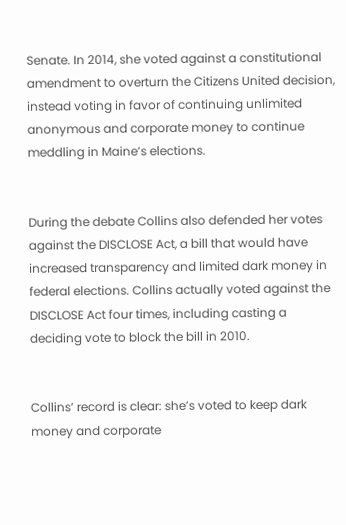Senate. In 2014, she voted against a constitutional amendment to overturn the Citizens United decision, instead voting in favor of continuing unlimited anonymous and corporate money to continue meddling in Maine’s elections.


During the debate Collins also defended her votes against the DISCLOSE Act, a bill that would have increased transparency and limited dark money in federal elections. Collins actually voted against the DISCLOSE Act four times, including casting a deciding vote to block the bill in 2010.


Collins’ record is clear: she’s voted to keep dark money and corporate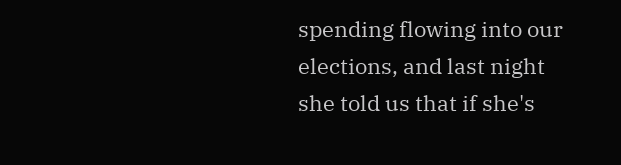spending flowing into our elections, and last night she told us that if she's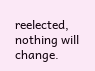reelected, nothing will change.